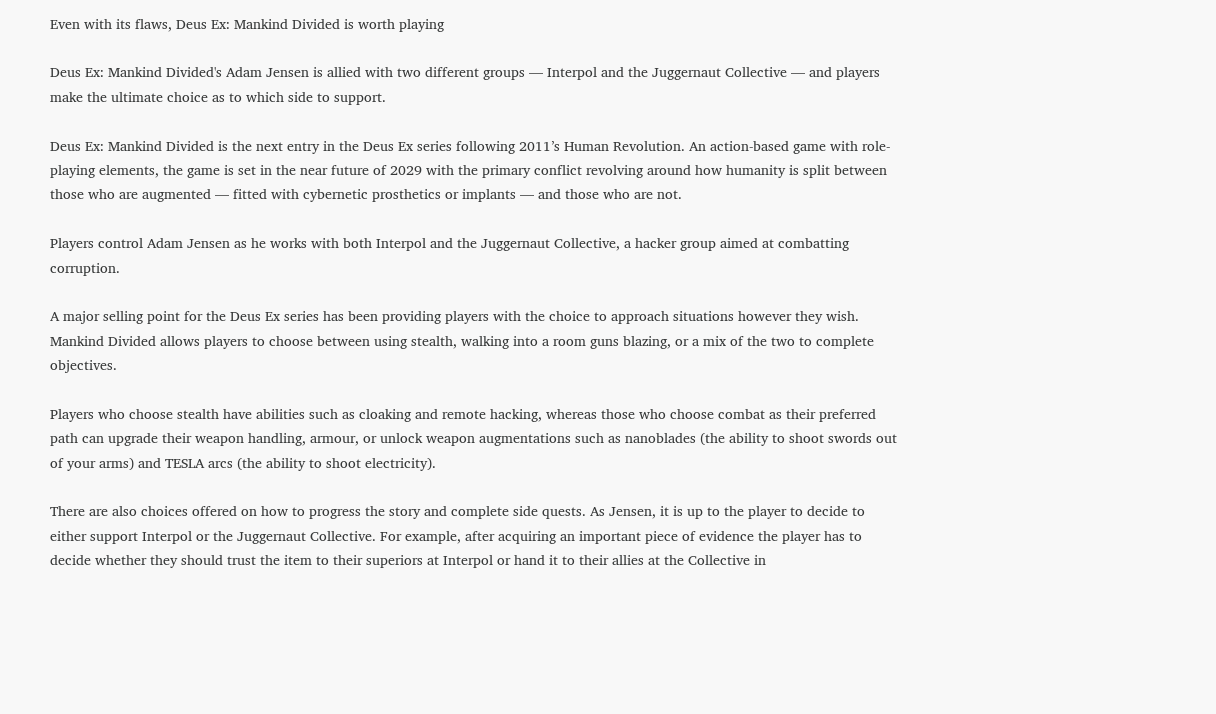Even with its flaws, Deus Ex: Mankind Divided is worth playing

Deus Ex: Mankind Divided's Adam Jensen is allied with two different groups — Interpol and the Juggernaut Collective — and players make the ultimate choice as to which side to support.

Deus Ex: Mankind Divided is the next entry in the Deus Ex series following 2011’s Human Revolution. An action-based game with role-playing elements, the game is set in the near future of 2029 with the primary conflict revolving around how humanity is split between those who are augmented — fitted with cybernetic prosthetics or implants — and those who are not.

Players control Adam Jensen as he works with both Interpol and the Juggernaut Collective, a hacker group aimed at combatting corruption.

A major selling point for the Deus Ex series has been providing players with the choice to approach situations however they wish. Mankind Divided allows players to choose between using stealth, walking into a room guns blazing, or a mix of the two to complete objectives.

Players who choose stealth have abilities such as cloaking and remote hacking, whereas those who choose combat as their preferred path can upgrade their weapon handling, armour, or unlock weapon augmentations such as nanoblades (the ability to shoot swords out of your arms) and TESLA arcs (the ability to shoot electricity).

There are also choices offered on how to progress the story and complete side quests. As Jensen, it is up to the player to decide to either support Interpol or the Juggernaut Collective. For example, after acquiring an important piece of evidence the player has to decide whether they should trust the item to their superiors at Interpol or hand it to their allies at the Collective in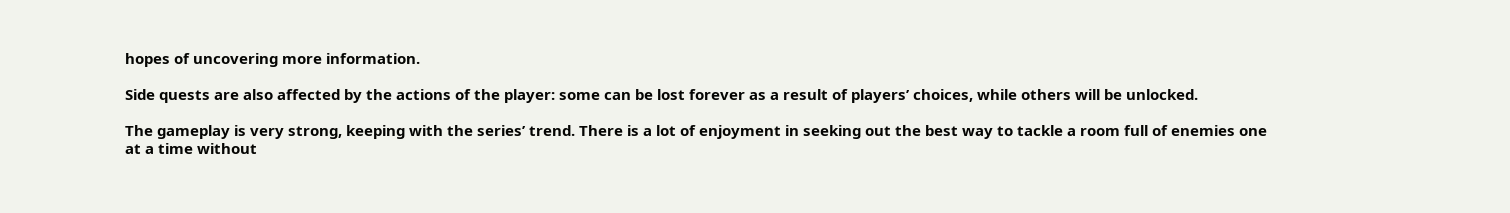hopes of uncovering more information.

Side quests are also affected by the actions of the player: some can be lost forever as a result of players’ choices, while others will be unlocked.

The gameplay is very strong, keeping with the series’ trend. There is a lot of enjoyment in seeking out the best way to tackle a room full of enemies one at a time without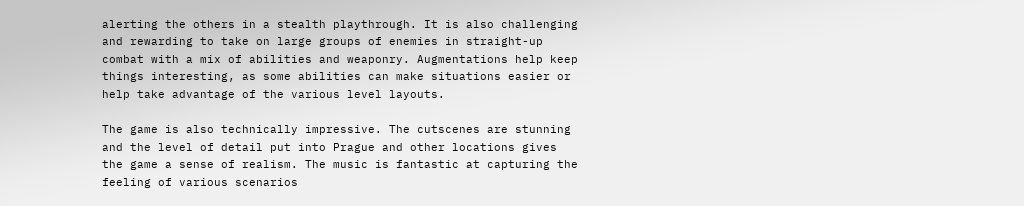alerting the others in a stealth playthrough. It is also challenging and rewarding to take on large groups of enemies in straight-up combat with a mix of abilities and weaponry. Augmentations help keep things interesting, as some abilities can make situations easier or help take advantage of the various level layouts.

The game is also technically impressive. The cutscenes are stunning and the level of detail put into Prague and other locations gives the game a sense of realism. The music is fantastic at capturing the feeling of various scenarios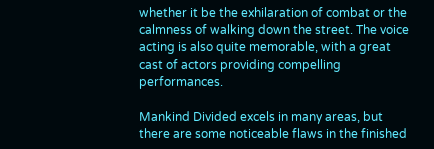whether it be the exhilaration of combat or the calmness of walking down the street. The voice acting is also quite memorable, with a great cast of actors providing compelling performances.

Mankind Divided excels in many areas, but there are some noticeable flaws in the finished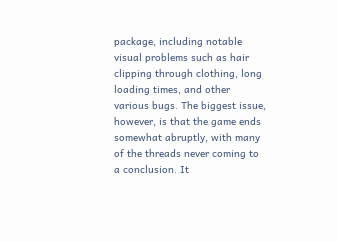package, including notable visual problems such as hair clipping through clothing, long loading times, and other various bugs. The biggest issue, however, is that the game ends somewhat abruptly, with many of the threads never coming to a conclusion. It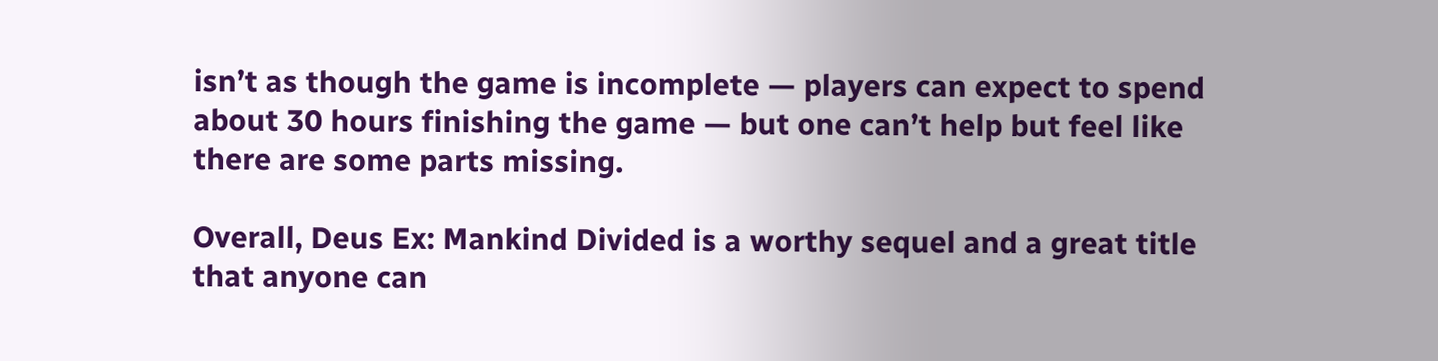isn’t as though the game is incomplete — players can expect to spend about 30 hours finishing the game — but one can’t help but feel like there are some parts missing.

Overall, Deus Ex: Mankind Divided is a worthy sequel and a great title that anyone can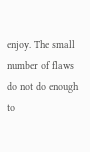enjoy. The small number of flaws do not do enough to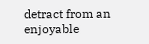detract from an enjoyable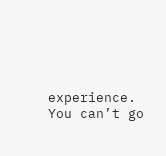experience. You can’t go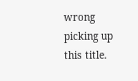wrong picking up this title.